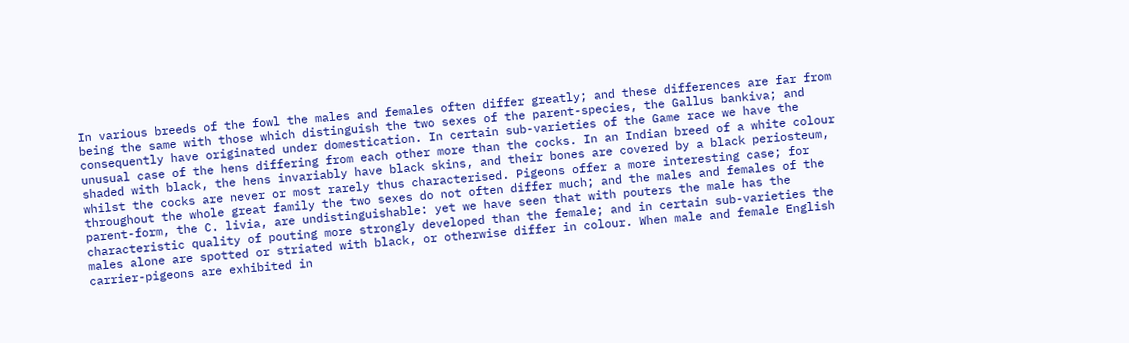In various breeds of the fowl the males and females often differ greatly; and these differences are far from being the same with those which distinguish the two sexes of the parent-species, the Gallus bankiva; and consequently have originated under domestication. In certain sub-varieties of the Game race we have the unusual case of the hens differing from each other more than the cocks. In an Indian breed of a white colour shaded with black, the hens invariably have black skins, and their bones are covered by a black periosteum, whilst the cocks are never or most rarely thus characterised. Pigeons offer a more interesting case; for throughout the whole great family the two sexes do not often differ much; and the males and females of the parent-form, the C. livia, are undistinguishable: yet we have seen that with pouters the male has the characteristic quality of pouting more strongly developed than the female; and in certain sub-varieties the males alone are spotted or striated with black, or otherwise differ in colour. When male and female English carrier-pigeons are exhibited in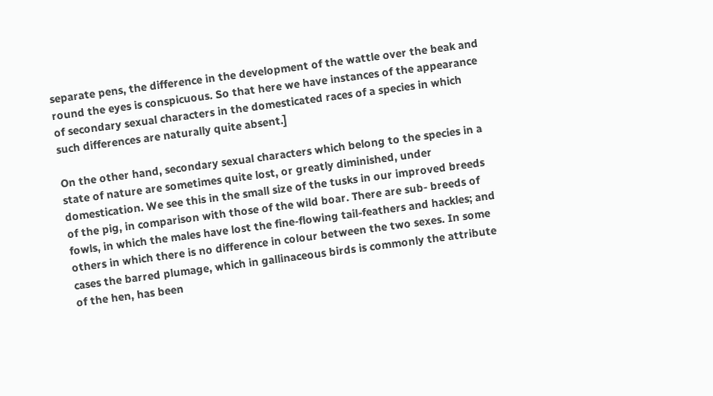separate pens, the difference in the development of the wattle over the beak and round the eyes is conspicuous. So that here we have instances of the appearance of secondary sexual characters in the domesticated races of a species in which such differences are naturally quite absent.]

On the other hand, secondary sexual characters which belong to the species in a state of nature are sometimes quite lost, or greatly diminished, under domestication. We see this in the small size of the tusks in our improved breeds of the pig, in comparison with those of the wild boar. There are sub- breeds of fowls, in which the males have lost the fine-flowing tail-feathers and hackles; and others in which there is no difference in colour between the two sexes. In some cases the barred plumage, which in gallinaceous birds is commonly the attribute of the hen, has been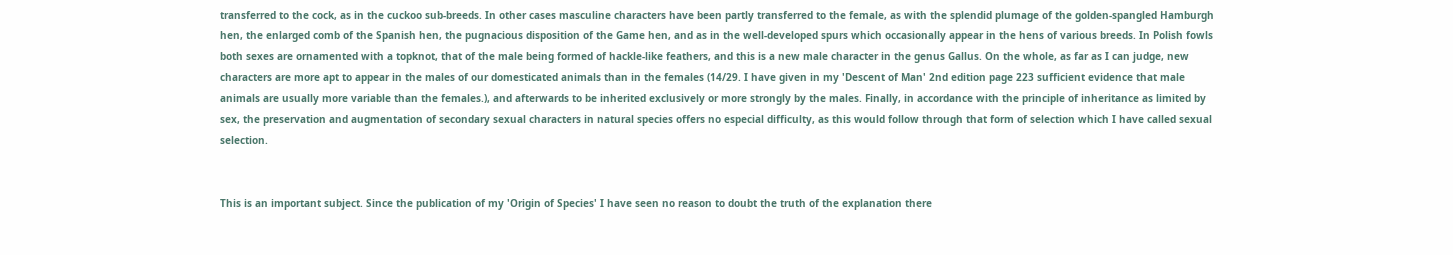transferred to the cock, as in the cuckoo sub-breeds. In other cases masculine characters have been partly transferred to the female, as with the splendid plumage of the golden-spangled Hamburgh hen, the enlarged comb of the Spanish hen, the pugnacious disposition of the Game hen, and as in the well-developed spurs which occasionally appear in the hens of various breeds. In Polish fowls both sexes are ornamented with a topknot, that of the male being formed of hackle-like feathers, and this is a new male character in the genus Gallus. On the whole, as far as I can judge, new characters are more apt to appear in the males of our domesticated animals than in the females (14/29. I have given in my 'Descent of Man' 2nd edition page 223 sufficient evidence that male animals are usually more variable than the females.), and afterwards to be inherited exclusively or more strongly by the males. Finally, in accordance with the principle of inheritance as limited by sex, the preservation and augmentation of secondary sexual characters in natural species offers no especial difficulty, as this would follow through that form of selection which I have called sexual selection.


This is an important subject. Since the publication of my 'Origin of Species' I have seen no reason to doubt the truth of the explanation there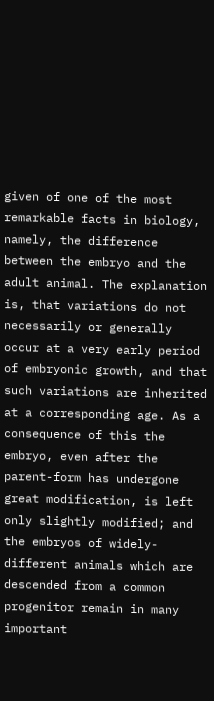given of one of the most remarkable facts in biology, namely, the difference between the embryo and the adult animal. The explanation is, that variations do not necessarily or generally occur at a very early period of embryonic growth, and that such variations are inherited at a corresponding age. As a consequence of this the embryo, even after the parent-form has undergone great modification, is left only slightly modified; and the embryos of widely-different animals which are descended from a common progenitor remain in many important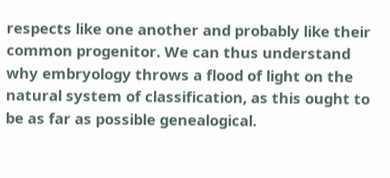respects like one another and probably like their common progenitor. We can thus understand why embryology throws a flood of light on the natural system of classification, as this ought to be as far as possible genealogical.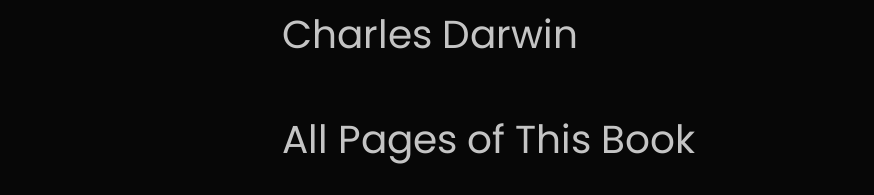Charles Darwin

All Pages of This Book